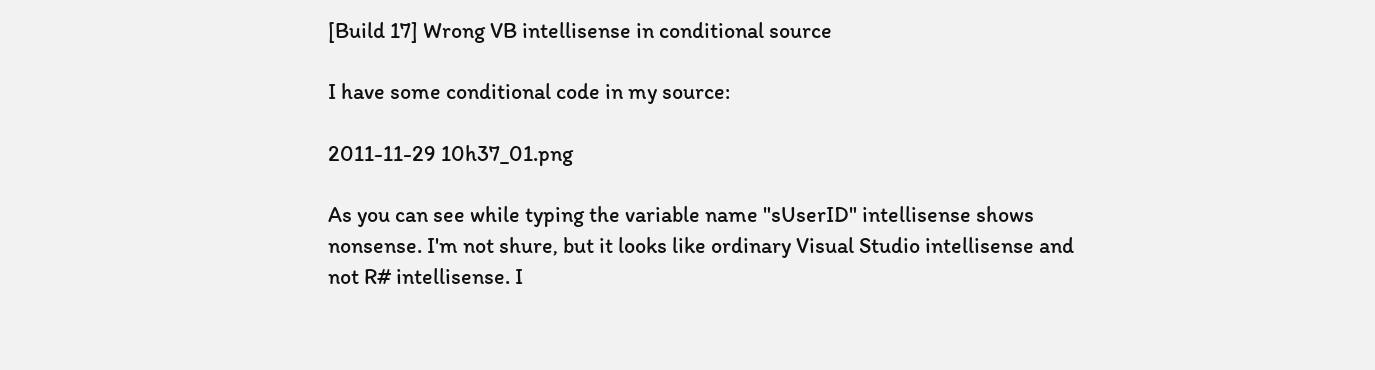[Build 17] Wrong VB intellisense in conditional source

I have some conditional code in my source:

2011-11-29 10h37_01.png

As you can see while typing the variable name "sUserID" intellisense shows nonsense. I'm not shure, but it looks like ordinary Visual Studio intellisense and not R# intellisense. I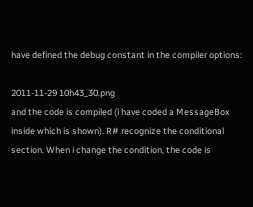have defined the debug constant in the compiler options:

2011-11-29 10h43_30.png
and the code is compiled (i have coded a MessageBox inside which is shown). R# recognize the conditional section. When i change the condition, the code is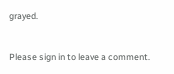grayed.


Please sign in to leave a comment.